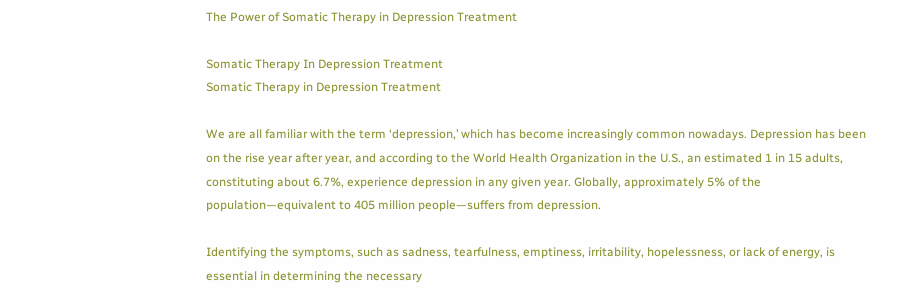The Power of Somatic Therapy in Depression Treatment

Somatic Therapy In Depression Treatment
Somatic Therapy in Depression Treatment

We are all familiar with the term ‘depression,’ which has become increasingly common nowadays. Depression has been on the rise year after year, and according to the World Health Organization in the U.S., an estimated 1 in 15 adults, constituting about 6.7%, experience depression in any given year. Globally, approximately 5% of the population—equivalent to 405 million people—suffers from depression.

Identifying the symptoms, such as sadness, tearfulness, emptiness, irritability, hopelessness, or lack of energy, is essential in determining the necessary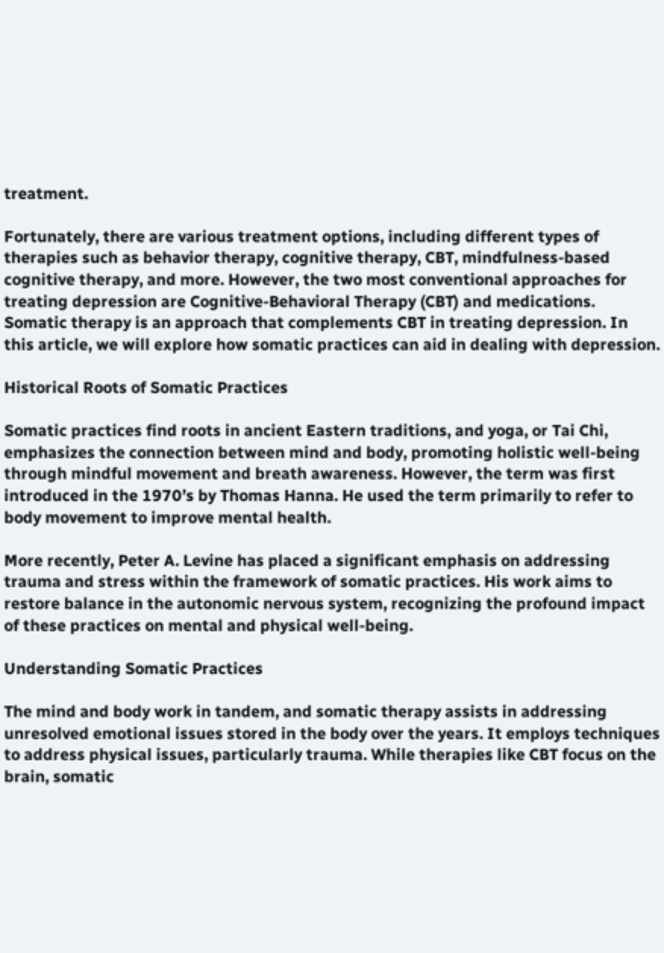treatment.

Fortunately, there are various treatment options, including different types of therapies such as behavior therapy, cognitive therapy, CBT, mindfulness-based cognitive therapy, and more. However, the two most conventional approaches for treating depression are Cognitive-Behavioral Therapy (CBT) and medications. Somatic therapy is an approach that complements CBT in treating depression. In this article, we will explore how somatic practices can aid in dealing with depression.

Historical Roots of Somatic Practices

Somatic practices find roots in ancient Eastern traditions, and yoga, or Tai Chi, emphasizes the connection between mind and body, promoting holistic well-being through mindful movement and breath awareness. However, the term was first introduced in the 1970’s by Thomas Hanna. He used the term primarily to refer to body movement to improve mental health.

More recently, Peter A. Levine has placed a significant emphasis on addressing trauma and stress within the framework of somatic practices. His work aims to restore balance in the autonomic nervous system, recognizing the profound impact of these practices on mental and physical well-being.

Understanding Somatic Practices

The mind and body work in tandem, and somatic therapy assists in addressing unresolved emotional issues stored in the body over the years. It employs techniques to address physical issues, particularly trauma. While therapies like CBT focus on the brain, somatic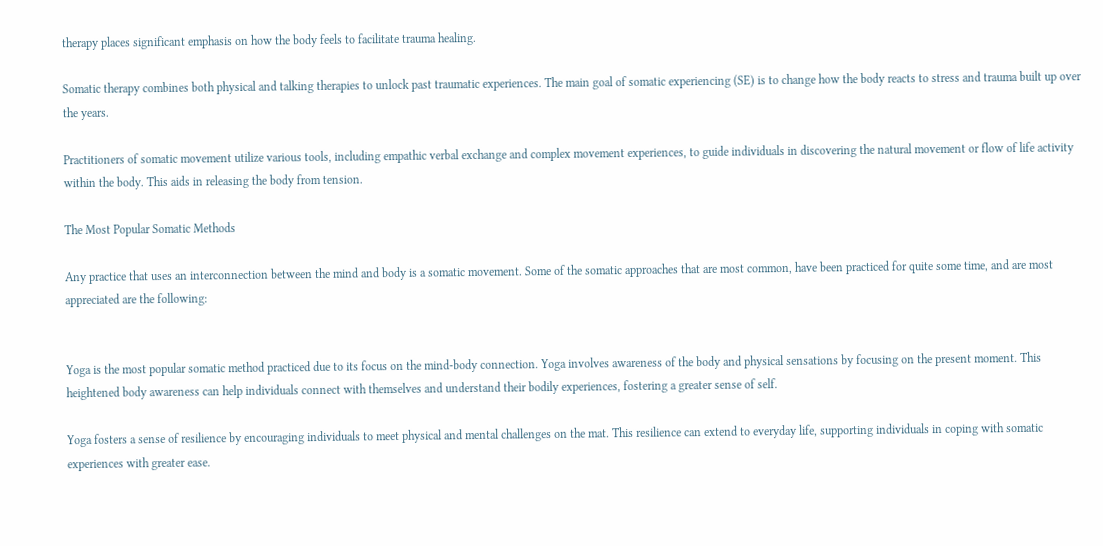therapy places significant emphasis on how the body feels to facilitate trauma healing.

Somatic therapy combines both physical and talking therapies to unlock past traumatic experiences. The main goal of somatic experiencing (SE) is to change how the body reacts to stress and trauma built up over the years.

Practitioners of somatic movement utilize various tools, including empathic verbal exchange and complex movement experiences, to guide individuals in discovering the natural movement or flow of life activity within the body. This aids in releasing the body from tension.

The Most Popular Somatic Methods

Any practice that uses an interconnection between the mind and body is a somatic movement. Some of the somatic approaches that are most common, have been practiced for quite some time, and are most appreciated are the following:


Yoga is the most popular somatic method practiced due to its focus on the mind-body connection. Yoga involves awareness of the body and physical sensations by focusing on the present moment. This heightened body awareness can help individuals connect with themselves and understand their bodily experiences, fostering a greater sense of self.

Yoga fosters a sense of resilience by encouraging individuals to meet physical and mental challenges on the mat. This resilience can extend to everyday life, supporting individuals in coping with somatic experiences with greater ease.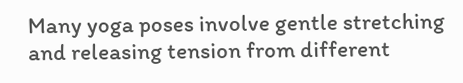Many yoga poses involve gentle stretching and releasing tension from different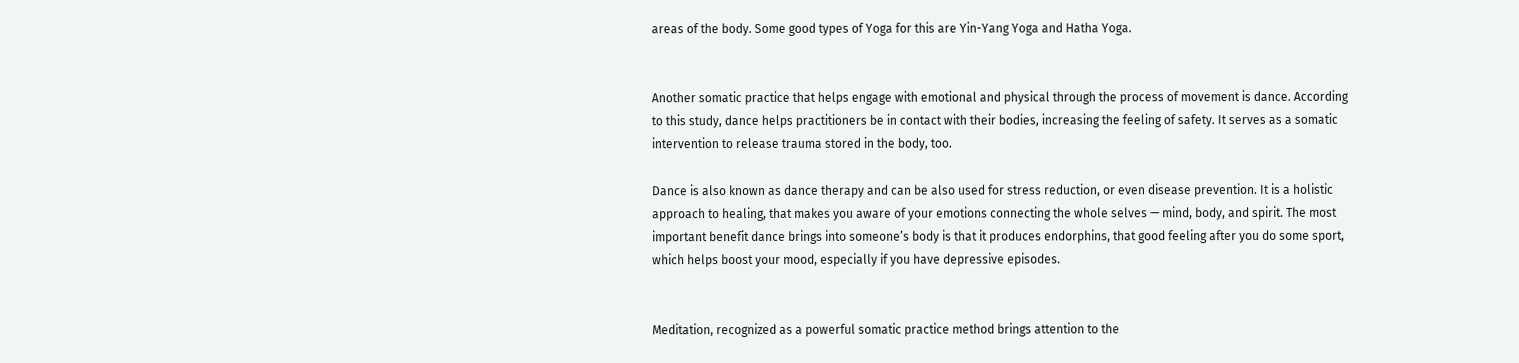areas of the body. Some good types of Yoga for this are Yin-Yang Yoga and Hatha Yoga.


Another somatic practice that helps engage with emotional and physical through the process of movement is dance. According to this study, dance helps practitioners be in contact with their bodies, increasing the feeling of safety. It serves as a somatic intervention to release trauma stored in the body, too.

Dance is also known as dance therapy and can be also used for stress reduction, or even disease prevention. It is a holistic approach to healing, that makes you aware of your emotions connecting the whole selves — mind, body, and spirit. The most important benefit dance brings into someone’s body is that it produces endorphins, that good feeling after you do some sport, which helps boost your mood, especially if you have depressive episodes.


Meditation, recognized as a powerful somatic practice method brings attention to the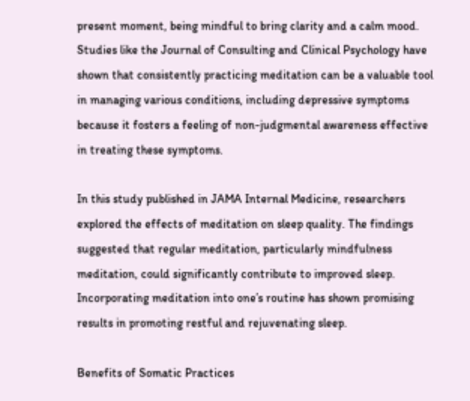present moment, being mindful to bring clarity and a calm mood. Studies like the Journal of Consulting and Clinical Psychology have shown that consistently practicing meditation can be a valuable tool in managing various conditions, including depressive symptoms because it fosters a feeling of non-judgmental awareness effective in treating these symptoms.

In this study published in JAMA Internal Medicine, researchers explored the effects of meditation on sleep quality. The findings suggested that regular meditation, particularly mindfulness meditation, could significantly contribute to improved sleep. Incorporating meditation into one’s routine has shown promising results in promoting restful and rejuvenating sleep.

Benefits of Somatic Practices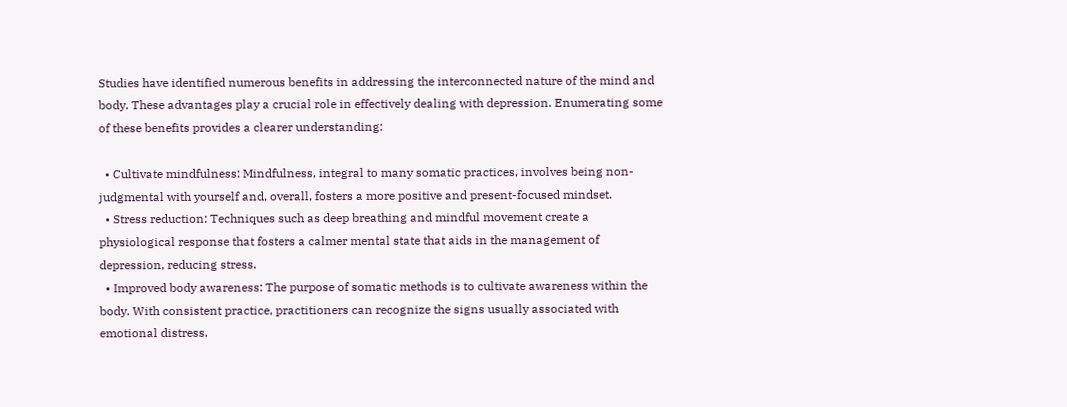Studies have identified numerous benefits in addressing the interconnected nature of the mind and body. These advantages play a crucial role in effectively dealing with depression. Enumerating some of these benefits provides a clearer understanding:

  • Cultivate mindfulness: Mindfulness, integral to many somatic practices, involves being non-judgmental with yourself and, overall, fosters a more positive and present-focused mindset.
  • Stress reduction: Techniques such as deep breathing and mindful movement create a physiological response that fosters a calmer mental state that aids in the management of depression, reducing stress.
  • Improved body awareness: The purpose of somatic methods is to cultivate awareness within the body. With consistent practice, practitioners can recognize the signs usually associated with emotional distress.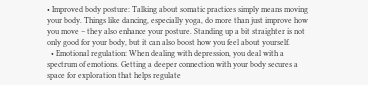• Improved body posture: Talking about somatic practices simply means moving your body. Things like dancing, especially yoga, do more than just improve how you move – they also enhance your posture. Standing up a bit straighter is not only good for your body, but it can also boost how you feel about yourself.
  • Emotional regulation: When dealing with depression, you deal with a spectrum of emotions. Getting a deeper connection with your body secures a space for exploration that helps regulate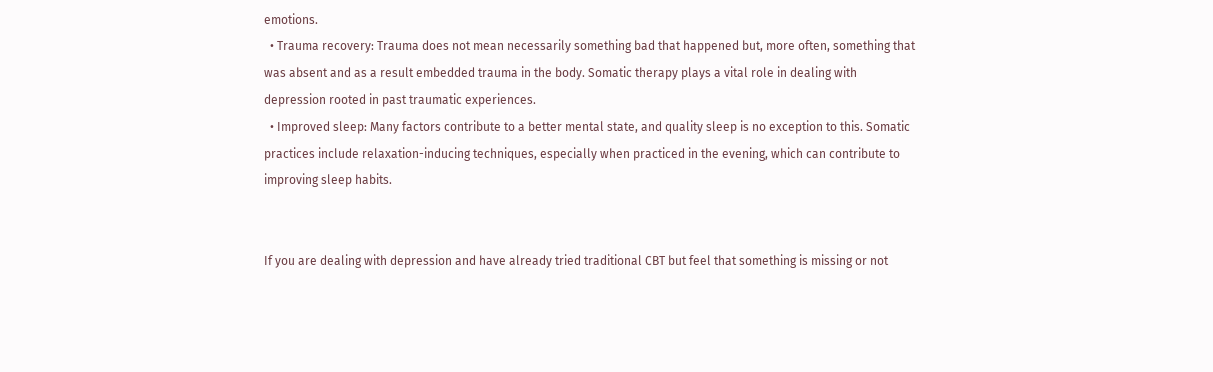emotions.
  • Trauma recovery: Trauma does not mean necessarily something bad that happened but, more often, something that was absent and as a result embedded trauma in the body. Somatic therapy plays a vital role in dealing with depression rooted in past traumatic experiences.
  • Improved sleep: Many factors contribute to a better mental state, and quality sleep is no exception to this. Somatic practices include relaxation-inducing techniques, especially when practiced in the evening, which can contribute to improving sleep habits.


If you are dealing with depression and have already tried traditional CBT but feel that something is missing or not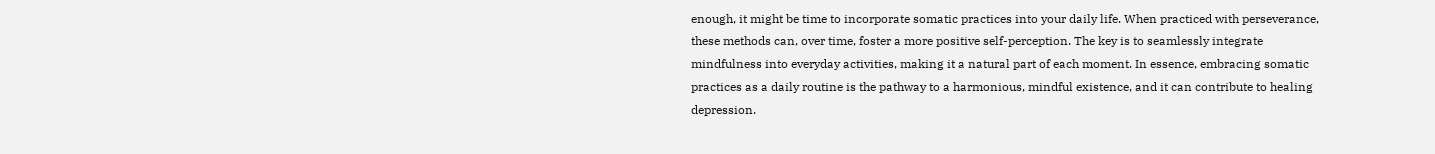enough, it might be time to incorporate somatic practices into your daily life. When practiced with perseverance, these methods can, over time, foster a more positive self-perception. The key is to seamlessly integrate mindfulness into everyday activities, making it a natural part of each moment. In essence, embracing somatic practices as a daily routine is the pathway to a harmonious, mindful existence, and it can contribute to healing depression.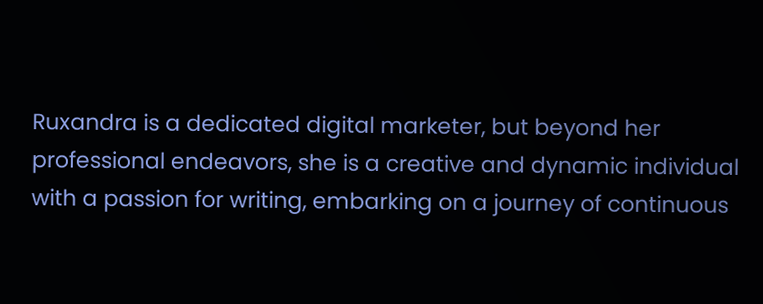Ruxandra is a dedicated digital marketer, but beyond her professional endeavors, she is a creative and dynamic individual with a passion for writing, embarking on a journey of continuous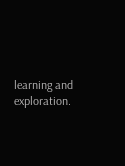learning and exploration.